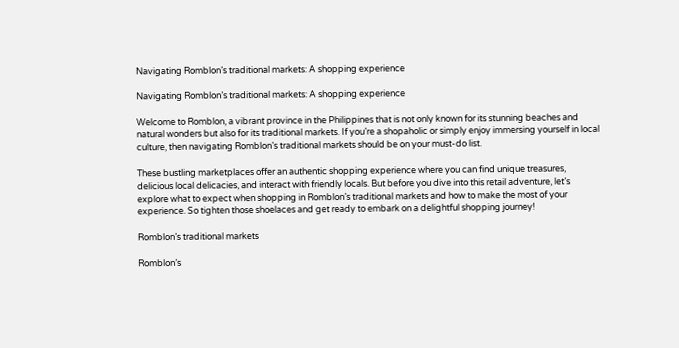Navigating Romblon’s traditional markets: A shopping experience

Navigating Romblon’s traditional markets: A shopping experience

Welcome to Romblon, a vibrant province in the Philippines that is not only known for its stunning beaches and natural wonders but also for its traditional markets. If you’re a shopaholic or simply enjoy immersing yourself in local culture, then navigating Romblon’s traditional markets should be on your must-do list.

These bustling marketplaces offer an authentic shopping experience where you can find unique treasures, delicious local delicacies, and interact with friendly locals. But before you dive into this retail adventure, let’s explore what to expect when shopping in Romblon’s traditional markets and how to make the most of your experience. So tighten those shoelaces and get ready to embark on a delightful shopping journey!

Romblon’s traditional markets

Romblon’s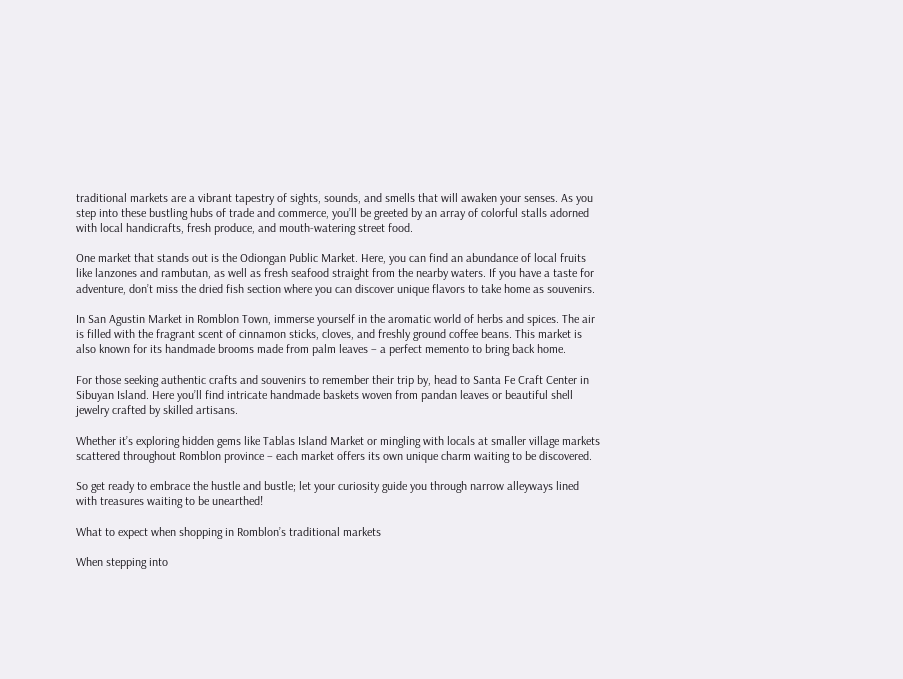traditional markets are a vibrant tapestry of sights, sounds, and smells that will awaken your senses. As you step into these bustling hubs of trade and commerce, you’ll be greeted by an array of colorful stalls adorned with local handicrafts, fresh produce, and mouth-watering street food.

One market that stands out is the Odiongan Public Market. Here, you can find an abundance of local fruits like lanzones and rambutan, as well as fresh seafood straight from the nearby waters. If you have a taste for adventure, don’t miss the dried fish section where you can discover unique flavors to take home as souvenirs.

In San Agustin Market in Romblon Town, immerse yourself in the aromatic world of herbs and spices. The air is filled with the fragrant scent of cinnamon sticks, cloves, and freshly ground coffee beans. This market is also known for its handmade brooms made from palm leaves – a perfect memento to bring back home.

For those seeking authentic crafts and souvenirs to remember their trip by, head to Santa Fe Craft Center in Sibuyan Island. Here you’ll find intricate handmade baskets woven from pandan leaves or beautiful shell jewelry crafted by skilled artisans.

Whether it’s exploring hidden gems like Tablas Island Market or mingling with locals at smaller village markets scattered throughout Romblon province – each market offers its own unique charm waiting to be discovered.

So get ready to embrace the hustle and bustle; let your curiosity guide you through narrow alleyways lined with treasures waiting to be unearthed!

What to expect when shopping in Romblon’s traditional markets

When stepping into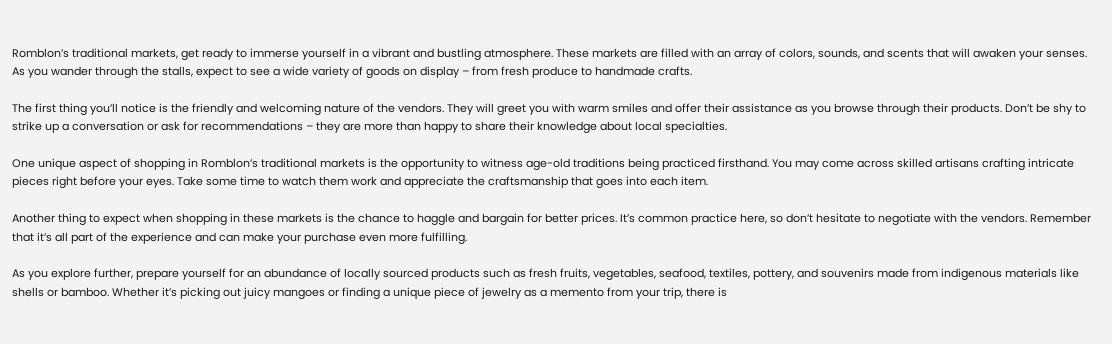Romblon’s traditional markets, get ready to immerse yourself in a vibrant and bustling atmosphere. These markets are filled with an array of colors, sounds, and scents that will awaken your senses. As you wander through the stalls, expect to see a wide variety of goods on display – from fresh produce to handmade crafts.

The first thing you’ll notice is the friendly and welcoming nature of the vendors. They will greet you with warm smiles and offer their assistance as you browse through their products. Don’t be shy to strike up a conversation or ask for recommendations – they are more than happy to share their knowledge about local specialties.

One unique aspect of shopping in Romblon’s traditional markets is the opportunity to witness age-old traditions being practiced firsthand. You may come across skilled artisans crafting intricate pieces right before your eyes. Take some time to watch them work and appreciate the craftsmanship that goes into each item.

Another thing to expect when shopping in these markets is the chance to haggle and bargain for better prices. It’s common practice here, so don’t hesitate to negotiate with the vendors. Remember that it’s all part of the experience and can make your purchase even more fulfilling.

As you explore further, prepare yourself for an abundance of locally sourced products such as fresh fruits, vegetables, seafood, textiles, pottery, and souvenirs made from indigenous materials like shells or bamboo. Whether it’s picking out juicy mangoes or finding a unique piece of jewelry as a memento from your trip, there is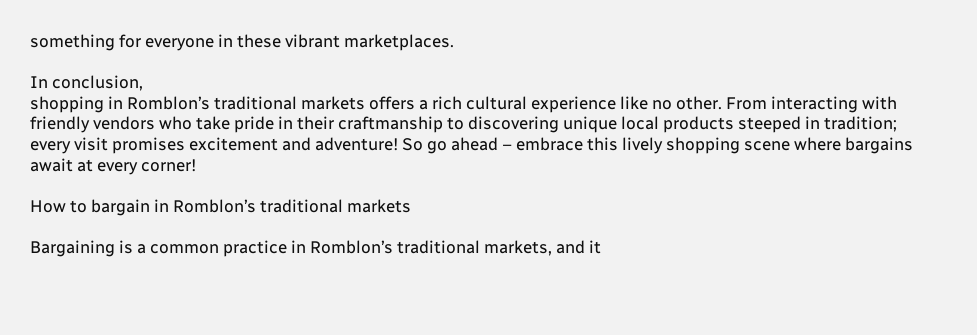something for everyone in these vibrant marketplaces.

In conclusion,
shopping in Romblon’s traditional markets offers a rich cultural experience like no other. From interacting with friendly vendors who take pride in their craftmanship to discovering unique local products steeped in tradition; every visit promises excitement and adventure! So go ahead – embrace this lively shopping scene where bargains await at every corner!

How to bargain in Romblon’s traditional markets

Bargaining is a common practice in Romblon’s traditional markets, and it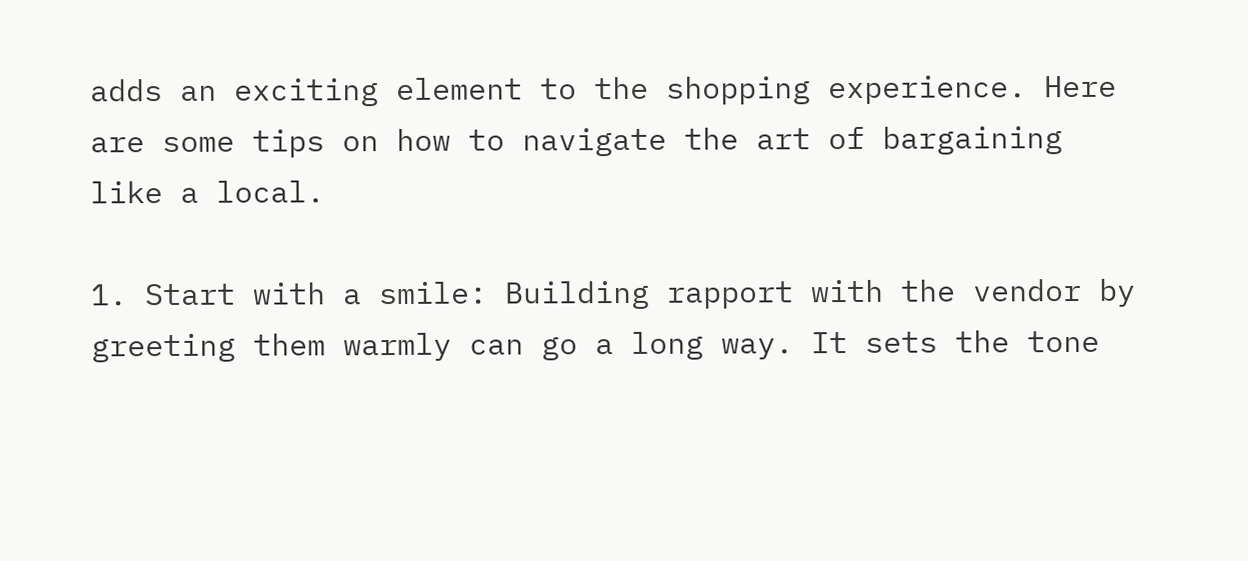adds an exciting element to the shopping experience. Here are some tips on how to navigate the art of bargaining like a local.

1. Start with a smile: Building rapport with the vendor by greeting them warmly can go a long way. It sets the tone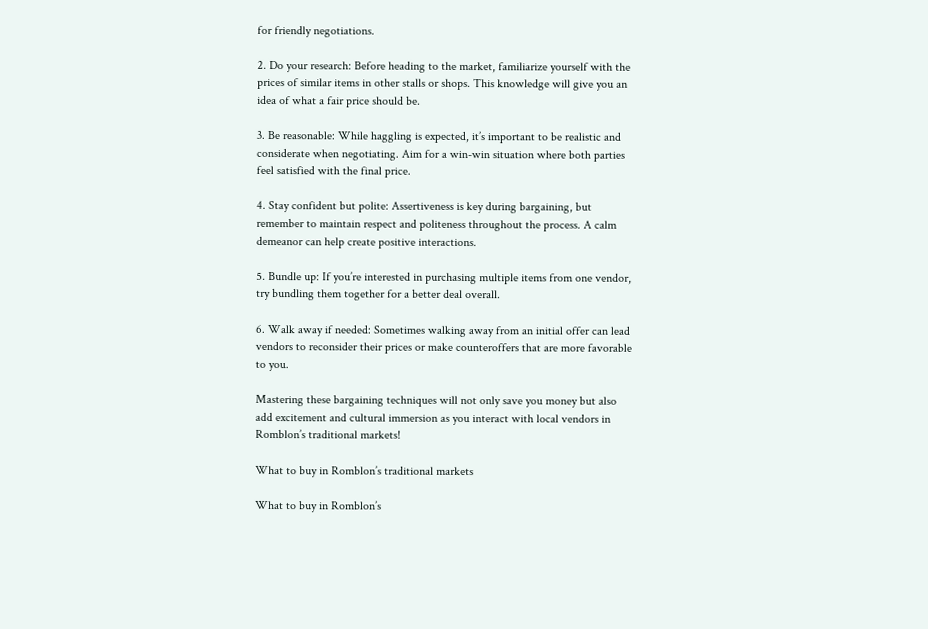for friendly negotiations.

2. Do your research: Before heading to the market, familiarize yourself with the prices of similar items in other stalls or shops. This knowledge will give you an idea of what a fair price should be.

3. Be reasonable: While haggling is expected, it’s important to be realistic and considerate when negotiating. Aim for a win-win situation where both parties feel satisfied with the final price.

4. Stay confident but polite: Assertiveness is key during bargaining, but remember to maintain respect and politeness throughout the process. A calm demeanor can help create positive interactions.

5. Bundle up: If you’re interested in purchasing multiple items from one vendor, try bundling them together for a better deal overall.

6. Walk away if needed: Sometimes walking away from an initial offer can lead vendors to reconsider their prices or make counteroffers that are more favorable to you.

Mastering these bargaining techniques will not only save you money but also add excitement and cultural immersion as you interact with local vendors in Romblon’s traditional markets!

What to buy in Romblon’s traditional markets

What to buy in Romblon’s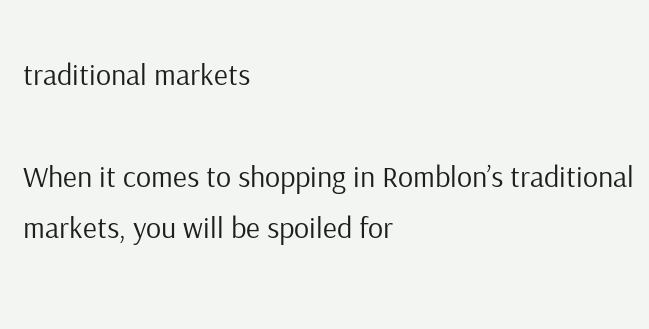traditional markets

When it comes to shopping in Romblon’s traditional markets, you will be spoiled for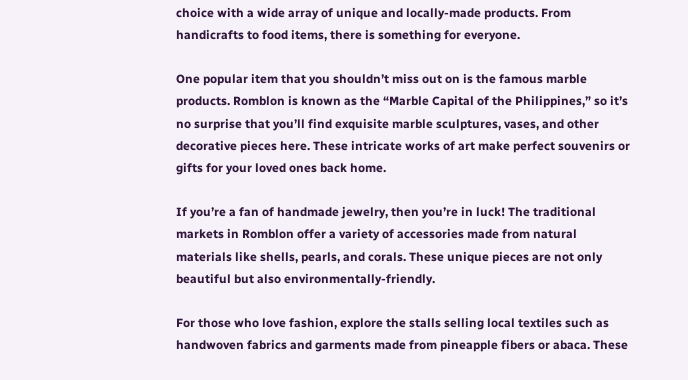choice with a wide array of unique and locally-made products. From handicrafts to food items, there is something for everyone.

One popular item that you shouldn’t miss out on is the famous marble products. Romblon is known as the “Marble Capital of the Philippines,” so it’s no surprise that you’ll find exquisite marble sculptures, vases, and other decorative pieces here. These intricate works of art make perfect souvenirs or gifts for your loved ones back home.

If you’re a fan of handmade jewelry, then you’re in luck! The traditional markets in Romblon offer a variety of accessories made from natural materials like shells, pearls, and corals. These unique pieces are not only beautiful but also environmentally-friendly.

For those who love fashion, explore the stalls selling local textiles such as handwoven fabrics and garments made from pineapple fibers or abaca. These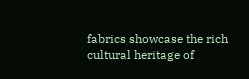fabrics showcase the rich cultural heritage of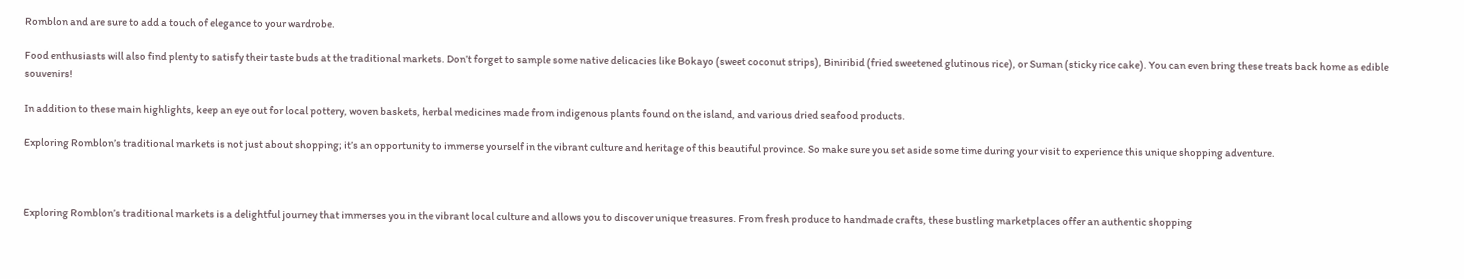Romblon and are sure to add a touch of elegance to your wardrobe.

Food enthusiasts will also find plenty to satisfy their taste buds at the traditional markets. Don’t forget to sample some native delicacies like Bokayo (sweet coconut strips), Biniribid (fried sweetened glutinous rice), or Suman (sticky rice cake). You can even bring these treats back home as edible souvenirs!

In addition to these main highlights, keep an eye out for local pottery, woven baskets, herbal medicines made from indigenous plants found on the island, and various dried seafood products.

Exploring Romblon’s traditional markets is not just about shopping; it’s an opportunity to immerse yourself in the vibrant culture and heritage of this beautiful province. So make sure you set aside some time during your visit to experience this unique shopping adventure.



Exploring Romblon’s traditional markets is a delightful journey that immerses you in the vibrant local culture and allows you to discover unique treasures. From fresh produce to handmade crafts, these bustling marketplaces offer an authentic shopping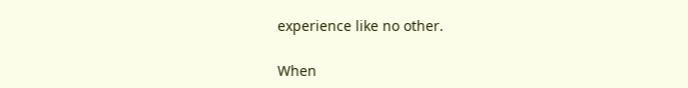experience like no other.

When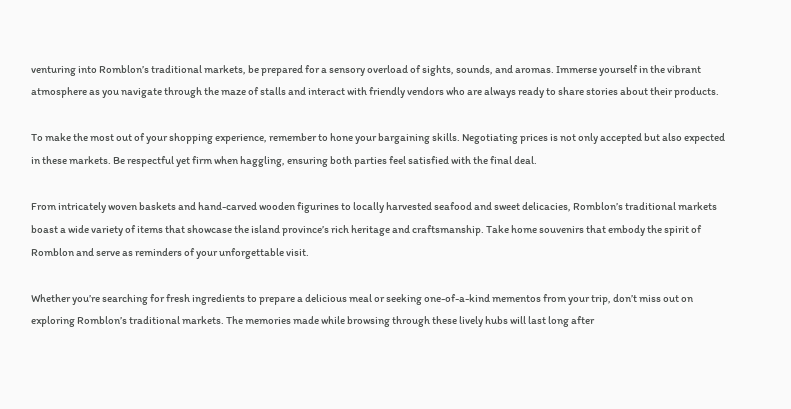venturing into Romblon’s traditional markets, be prepared for a sensory overload of sights, sounds, and aromas. Immerse yourself in the vibrant atmosphere as you navigate through the maze of stalls and interact with friendly vendors who are always ready to share stories about their products.

To make the most out of your shopping experience, remember to hone your bargaining skills. Negotiating prices is not only accepted but also expected in these markets. Be respectful yet firm when haggling, ensuring both parties feel satisfied with the final deal.

From intricately woven baskets and hand-carved wooden figurines to locally harvested seafood and sweet delicacies, Romblon’s traditional markets boast a wide variety of items that showcase the island province’s rich heritage and craftsmanship. Take home souvenirs that embody the spirit of Romblon and serve as reminders of your unforgettable visit.

Whether you’re searching for fresh ingredients to prepare a delicious meal or seeking one-of-a-kind mementos from your trip, don’t miss out on exploring Romblon’s traditional markets. The memories made while browsing through these lively hubs will last long after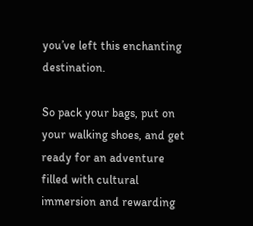you’ve left this enchanting destination.

So pack your bags, put on your walking shoes, and get ready for an adventure filled with cultural immersion and rewarding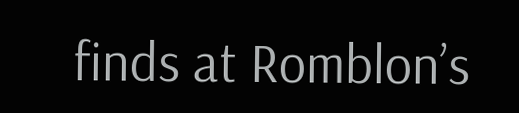finds at Romblon’s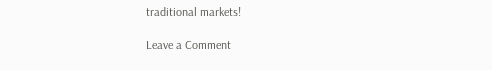traditional markets!

Leave a Comment